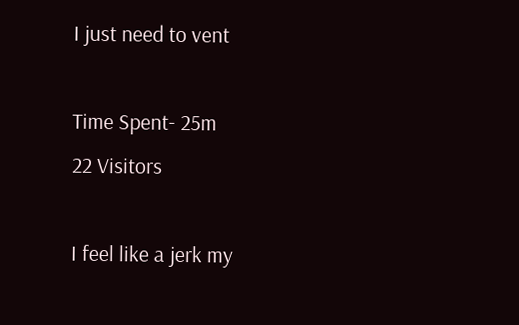I just need to vent

Time Spent- 25m
22 Visitors

I feel like a jerk my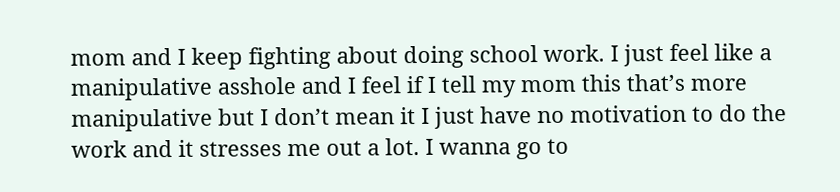mom and I keep fighting about doing school work. I just feel like a manipulative asshole and I feel if I tell my mom this that’s more manipulative but I don’t mean it I just have no motivation to do the work and it stresses me out a lot. I wanna go to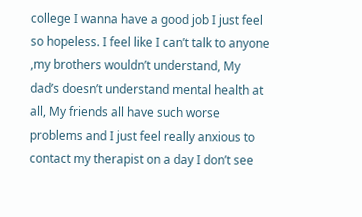college I wanna have a good job I just feel so hopeless. I feel like I can’t talk to anyone ,my brothers wouldn’t understand, My dad’s doesn’t understand mental health at all, My friends all have such worse problems and I just feel really anxious to contact my therapist on a day I don’t see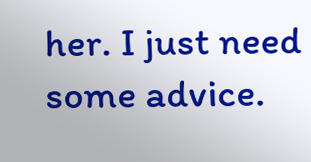her. I just need some advice.